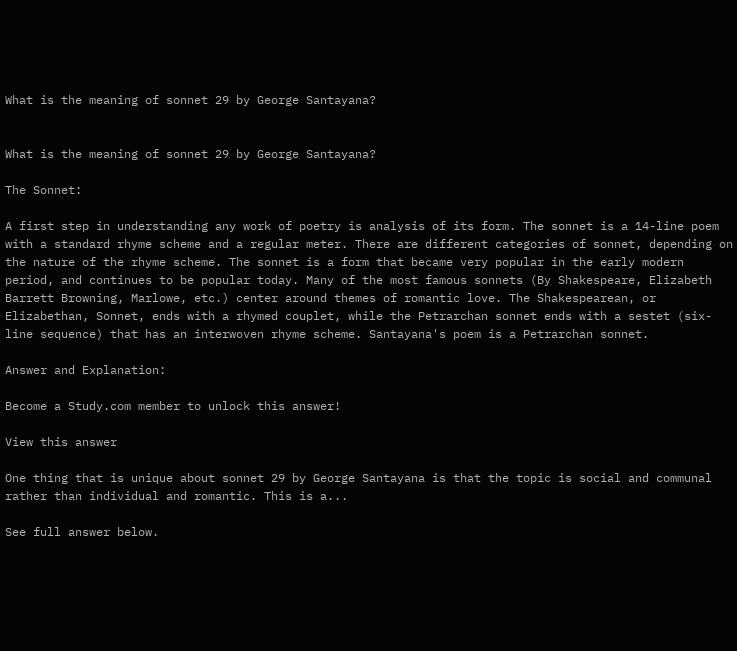What is the meaning of sonnet 29 by George Santayana?


What is the meaning of sonnet 29 by George Santayana?

The Sonnet:

A first step in understanding any work of poetry is analysis of its form. The sonnet is a 14-line poem with a standard rhyme scheme and a regular meter. There are different categories of sonnet, depending on the nature of the rhyme scheme. The sonnet is a form that became very popular in the early modern period, and continues to be popular today. Many of the most famous sonnets (By Shakespeare, Elizabeth Barrett Browning, Marlowe, etc.) center around themes of romantic love. The Shakespearean, or Elizabethan, Sonnet, ends with a rhymed couplet, while the Petrarchan sonnet ends with a sestet (six-line sequence) that has an interwoven rhyme scheme. Santayana's poem is a Petrarchan sonnet.

Answer and Explanation:

Become a Study.com member to unlock this answer!

View this answer

One thing that is unique about sonnet 29 by George Santayana is that the topic is social and communal rather than individual and romantic. This is a...

See full answer below.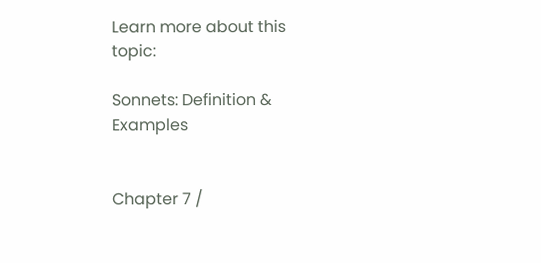Learn more about this topic:

Sonnets: Definition & Examples


Chapter 7 /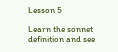Lesson 5

Learn the sonnet definition and see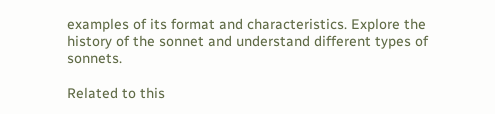examples of its format and characteristics. Explore the history of the sonnet and understand different types of sonnets.

Related to this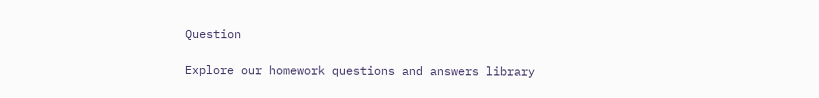Question

Explore our homework questions and answers library